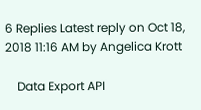6 Replies Latest reply on Oct 18, 2018 11:16 AM by Angelica Krott

    Data Export API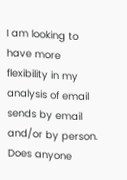I am looking to have more flexibility in my analysis of email sends by email and/or by person.  Does anyone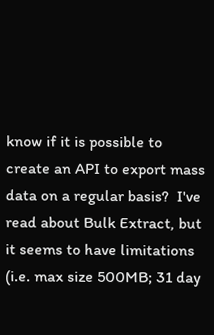know if it is possible to create an API to export mass data on a regular basis?  I've read about Bulk Extract, but it seems to have limitations (i.e. max size 500MB; 31 day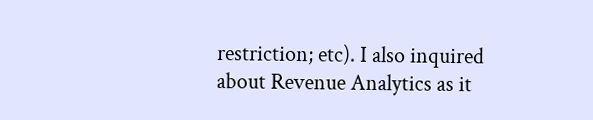restriction; etc). I also inquired about Revenue Analytics as it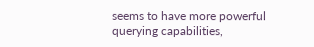seems to have more powerful querying capabilities,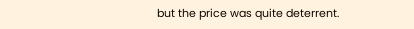but the price was quite deterrent.